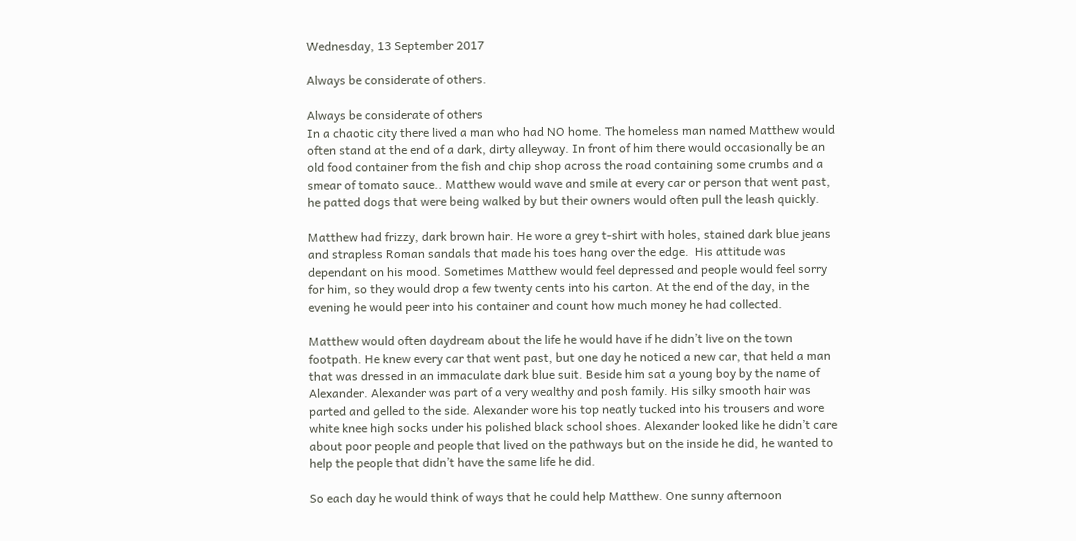Wednesday, 13 September 2017

Always be considerate of others.

Always be considerate of others
In a chaotic city there lived a man who had NO home. The homeless man named Matthew would often stand at the end of a dark, dirty alleyway. In front of him there would occasionally be an old food container from the fish and chip shop across the road containing some crumbs and a smear of tomato sauce.. Matthew would wave and smile at every car or person that went past, he patted dogs that were being walked by but their owners would often pull the leash quickly.

Matthew had frizzy, dark brown hair. He wore a grey t-shirt with holes, stained dark blue jeans and strapless Roman sandals that made his toes hang over the edge.  His attitude was dependant on his mood. Sometimes Matthew would feel depressed and people would feel sorry for him, so they would drop a few twenty cents into his carton. At the end of the day, in the evening he would peer into his container and count how much money he had collected.

Matthew would often daydream about the life he would have if he didn’t live on the town footpath. He knew every car that went past, but one day he noticed a new car, that held a man that was dressed in an immaculate dark blue suit. Beside him sat a young boy by the name of Alexander. Alexander was part of a very wealthy and posh family. His silky smooth hair was parted and gelled to the side. Alexander wore his top neatly tucked into his trousers and wore white knee high socks under his polished black school shoes. Alexander looked like he didn’t care about poor people and people that lived on the pathways but on the inside he did, he wanted to help the people that didn’t have the same life he did.

So each day he would think of ways that he could help Matthew. One sunny afternoon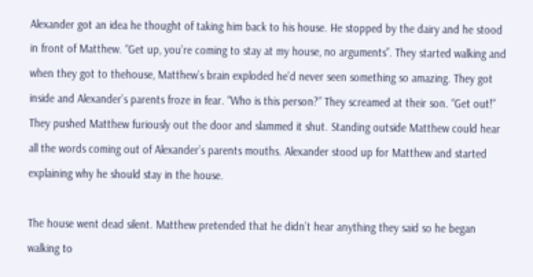Alexander got an idea he thought of taking him back to his house. He stopped by the dairy and he stood in front of Matthew. “Get up, you’re coming to stay at my house, no arguments”. They started walking and when they got to thehouse, Matthew’s brain exploded he’d never seen something so amazing. They got inside and Alexander’s parents froze in fear. “Who is this person?” They screamed at their son. “Get out!” They pushed Matthew furiously out the door and slammed it shut. Standing outside Matthew could hear all the words coming out of Alexander’s parents mouths. Alexander stood up for Matthew and started explaining why he should stay in the house.

The house went dead silent. Matthew pretended that he didn’t hear anything they said so he began walking to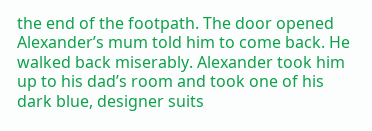the end of the footpath. The door opened Alexander’s mum told him to come back. He walked back miserably. Alexander took him up to his dad’s room and took one of his dark blue, designer suits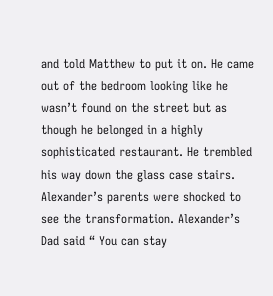and told Matthew to put it on. He came out of the bedroom looking like he wasn’t found on the street but as though he belonged in a highly sophisticated restaurant. He trembled his way down the glass case stairs. Alexander’s parents were shocked to see the transformation. Alexander’s Dad said “ You can stay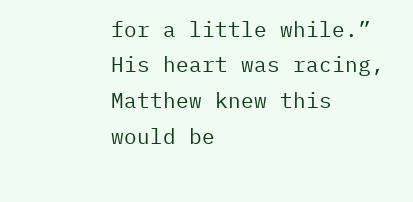for a little while.” His heart was racing, Matthew knew this would be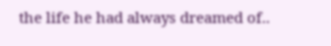the life he had always dreamed of..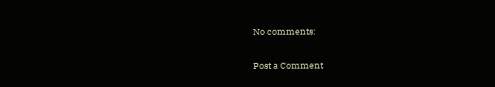No comments:

Post a Comment